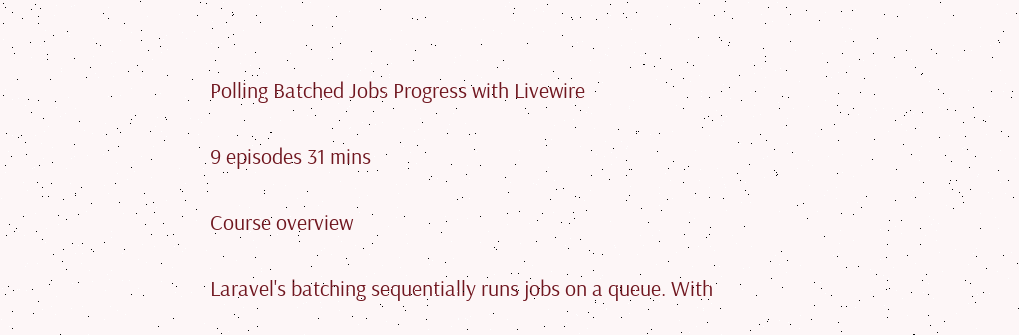Polling Batched Jobs Progress with Livewire

9 episodes 31 mins

Course overview

Laravel's batching sequentially runs jobs on a queue. With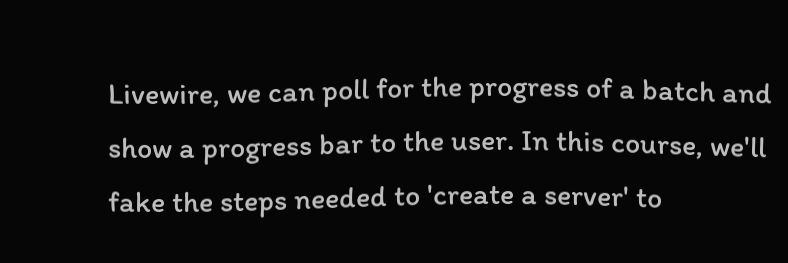Livewire, we can poll for the progress of a batch and show a progress bar to the user. In this course, we'll fake the steps needed to 'create a server' to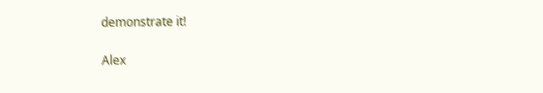demonstrate it!

Alex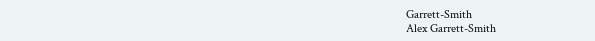Garrett-Smith
Alex Garrett-Smith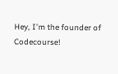Hey, I'm the founder of Codecourse!